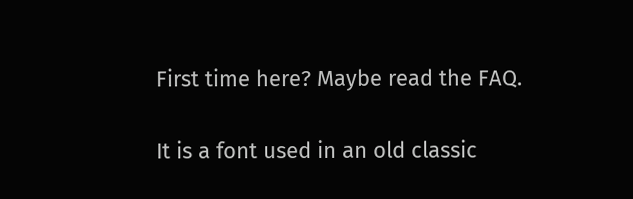First time here? Maybe read the FAQ.

It is a font used in an old classic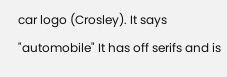car logo (Crosley). It says "automobile" It has off serifs and is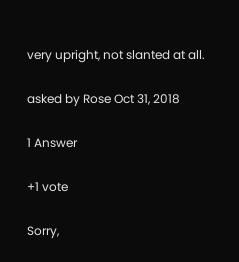very upright, not slanted at all.

asked by Rose Oct 31, 2018

1 Answer

+1 vote

Sorry,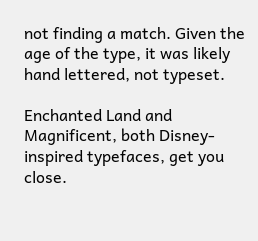not finding a match. Given the age of the type, it was likely hand lettered, not typeset.

Enchanted Land and Magnificent, both Disney-inspired typefaces, get you close.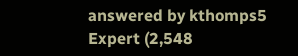answered by kthomps5 Expert (2,548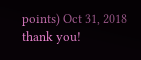points) Oct 31, 2018
thank you!